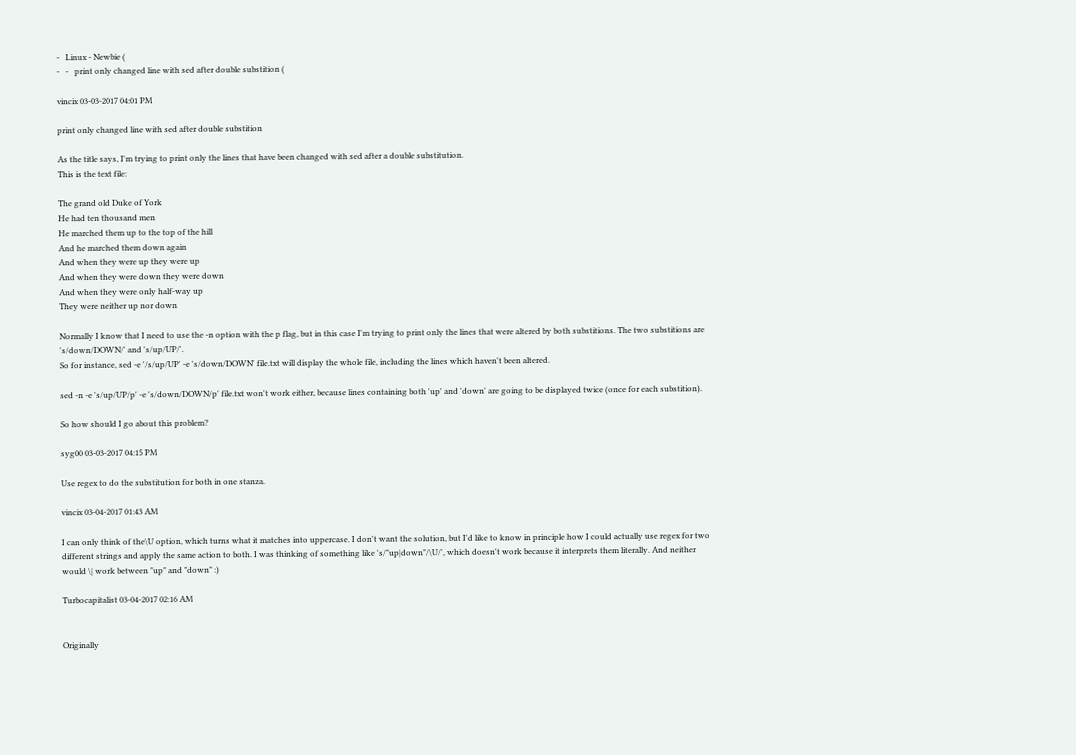-   Linux - Newbie (
-   -   print only changed line with sed after double substition (

vincix 03-03-2017 04:01 PM

print only changed line with sed after double substition

As the title says, I'm trying to print only the lines that have been changed with sed after a double substitution.
This is the text file:

The grand old Duke of York
He had ten thousand men
He marched them up to the top of the hill
And he marched them down again
And when they were up they were up
And when they were down they were down
And when they were only half-way up
They were neither up nor down

Normally I know that I need to use the -n option with the p flag, but in this case I'm trying to print only the lines that were altered by both substitions. The two substitions are 's/down/DOWN/' and 's/up/UP/'.
So for instance, sed -e '/s/up/UP' -e 's/down/DOWN' file.txt will display the whole file, including the lines which haven't been altered.

sed -n -e 's/up/UP/p' -e 's/down/DOWN/p' file.txt won't work either, because lines containing both 'up' and 'down' are going to be displayed twice (once for each substition).

So how should I go about this problem?

syg00 03-03-2017 04:15 PM

Use regex to do the substitution for both in one stanza.

vincix 03-04-2017 01:43 AM

I can only think of the\U option, which turns what it matches into uppercase. I don't want the solution, but I'd like to know in principle how I could actually use regex for two different strings and apply the same action to both. I was thinking of something like 's/"up|down"/\U/', which doesn't work because it interprets them literally. And neither would \| work between "up" and "down" :)

Turbocapitalist 03-04-2017 02:16 AM


Originally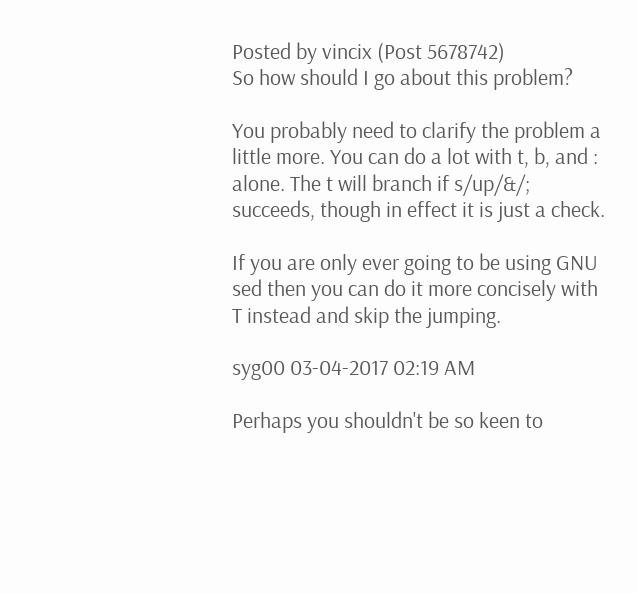Posted by vincix (Post 5678742)
So how should I go about this problem?

You probably need to clarify the problem a little more. You can do a lot with t, b, and : alone. The t will branch if s/up/&/; succeeds, though in effect it is just a check.

If you are only ever going to be using GNU sed then you can do it more concisely with T instead and skip the jumping.

syg00 03-04-2017 02:19 AM

Perhaps you shouldn't be so keen to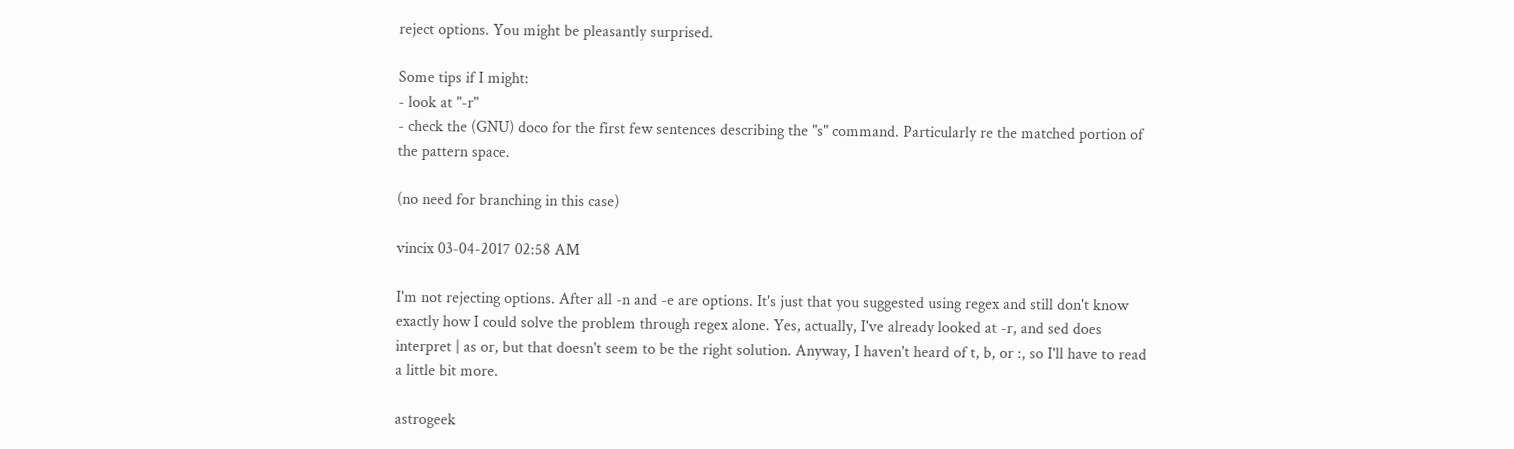reject options. You might be pleasantly surprised.

Some tips if I might:
- look at "-r"
- check the (GNU) doco for the first few sentences describing the "s" command. Particularly re the matched portion of the pattern space.

(no need for branching in this case)

vincix 03-04-2017 02:58 AM

I'm not rejecting options. After all -n and -e are options. It's just that you suggested using regex and still don't know exactly how I could solve the problem through regex alone. Yes, actually, I've already looked at -r, and sed does interpret | as or, but that doesn't seem to be the right solution. Anyway, I haven't heard of t, b, or :, so I'll have to read a little bit more.

astrogeek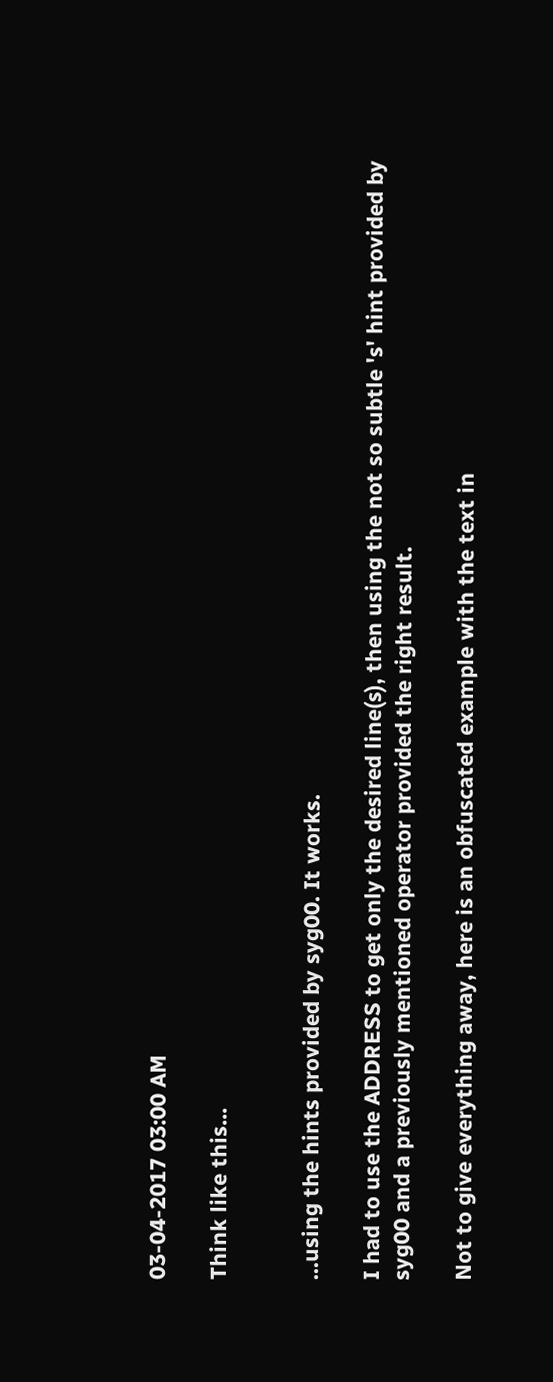03-04-2017 03:00 AM

Think like this...


...using the hints provided by syg00. It works.

I had to use the ADDRESS to get only the desired line(s), then using the not so subtle 's' hint provided by syg00 and a previously mentioned operator provided the right result.

Not to give everything away, here is an obfuscated example with the text in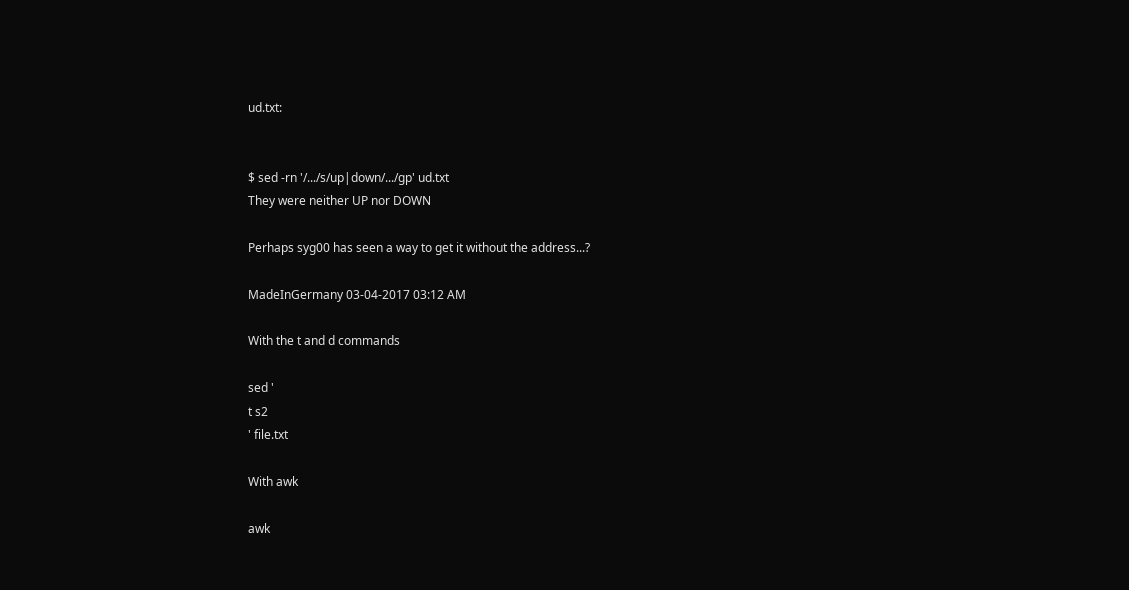ud.txt:


$ sed -rn '/.../s/up|down/.../gp' ud.txt
They were neither UP nor DOWN

Perhaps syg00 has seen a way to get it without the address...?

MadeInGermany 03-04-2017 03:12 AM

With the t and d commands

sed '
t s2
' file.txt

With awk

awk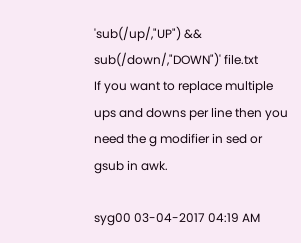'sub(/up/,"UP") && sub(/down/,"DOWN")' file.txt
If you want to replace multiple ups and downs per line then you need the g modifier in sed or gsub in awk.

syg00 03-04-2017 04:19 AM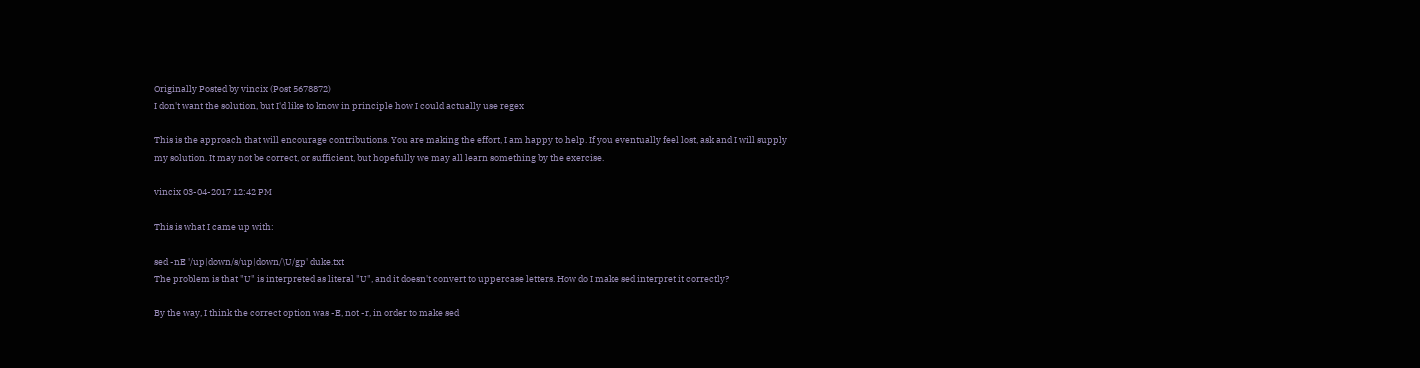Originally Posted by vincix (Post 5678872)
I don't want the solution, but I'd like to know in principle how I could actually use regex

This is the approach that will encourage contributions. You are making the effort, I am happy to help. If you eventually feel lost, ask and I will supply my solution. It may not be correct, or sufficient, but hopefully we may all learn something by the exercise.

vincix 03-04-2017 12:42 PM

This is what I came up with:

sed -nE '/up|down/s/up|down/\U/gp' duke.txt
The problem is that "U" is interpreted as literal "U", and it doesn't convert to uppercase letters. How do I make sed interpret it correctly?

By the way, I think the correct option was -E, not -r, in order to make sed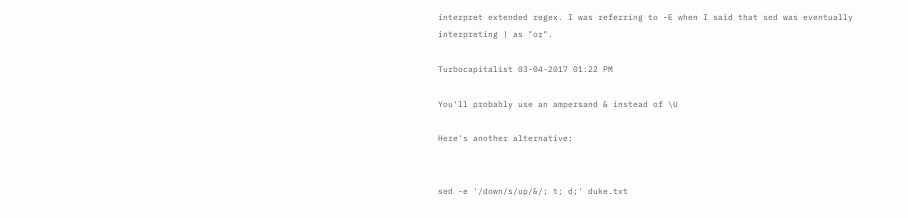interpret extended regex. I was referring to -E when I said that sed was eventually interpreting | as "or".

Turbocapitalist 03-04-2017 01:22 PM

You'll probably use an ampersand & instead of \U

Here's another alternative:


sed -e '/down/s/up/&/; t; d;' duke.txt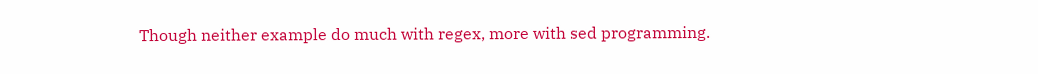Though neither example do much with regex, more with sed programming.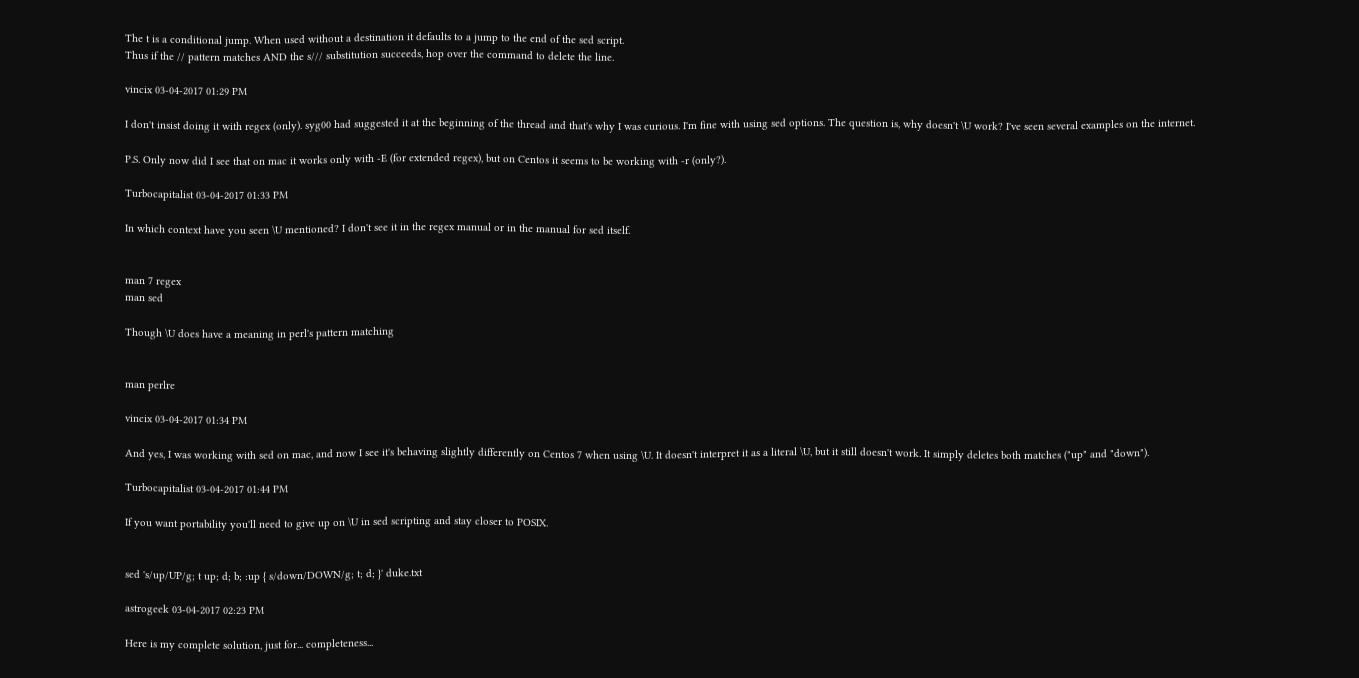The t is a conditional jump. When used without a destination it defaults to a jump to the end of the sed script.
Thus if the // pattern matches AND the s/// substitution succeeds, hop over the command to delete the line.

vincix 03-04-2017 01:29 PM

I don't insist doing it with regex (only). syg00 had suggested it at the beginning of the thread and that's why I was curious. I'm fine with using sed options. The question is, why doesn't \U work? I've seen several examples on the internet.

P.S. Only now did I see that on mac it works only with -E (for extended regex), but on Centos it seems to be working with -r (only?).

Turbocapitalist 03-04-2017 01:33 PM

In which context have you seen \U mentioned? I don't see it in the regex manual or in the manual for sed itself.


man 7 regex
man sed

Though \U does have a meaning in perl's pattern matching


man perlre

vincix 03-04-2017 01:34 PM

And yes, I was working with sed on mac, and now I see it's behaving slightly differently on Centos 7 when using \U. It doesn't interpret it as a literal \U, but it still doesn't work. It simply deletes both matches ("up" and "down").

Turbocapitalist 03-04-2017 01:44 PM

If you want portability you'll need to give up on \U in sed scripting and stay closer to POSIX.


sed 's/up/UP/g; t up; d; b; :up { s/down/DOWN/g; t; d; }' duke.txt

astrogeek 03-04-2017 02:23 PM

Here is my complete solution, just for... completeness...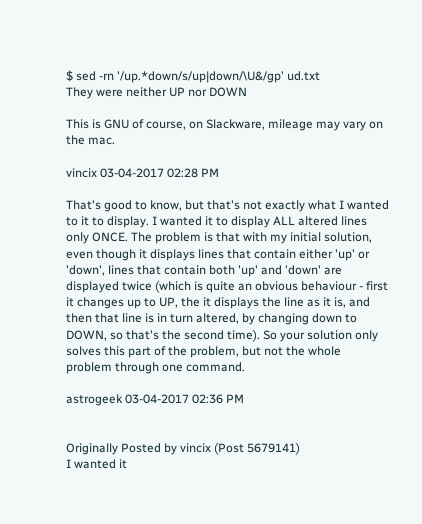$ sed -rn '/up.*down/s/up|down/\U&/gp' ud.txt
They were neither UP nor DOWN

This is GNU of course, on Slackware, mileage may vary on the mac.

vincix 03-04-2017 02:28 PM

That's good to know, but that's not exactly what I wanted to it to display. I wanted it to display ALL altered lines only ONCE. The problem is that with my initial solution, even though it displays lines that contain either 'up' or 'down', lines that contain both 'up' and 'down' are displayed twice (which is quite an obvious behaviour - first it changes up to UP, the it displays the line as it is, and then that line is in turn altered, by changing down to DOWN, so that's the second time). So your solution only solves this part of the problem, but not the whole problem through one command.

astrogeek 03-04-2017 02:36 PM


Originally Posted by vincix (Post 5679141)
I wanted it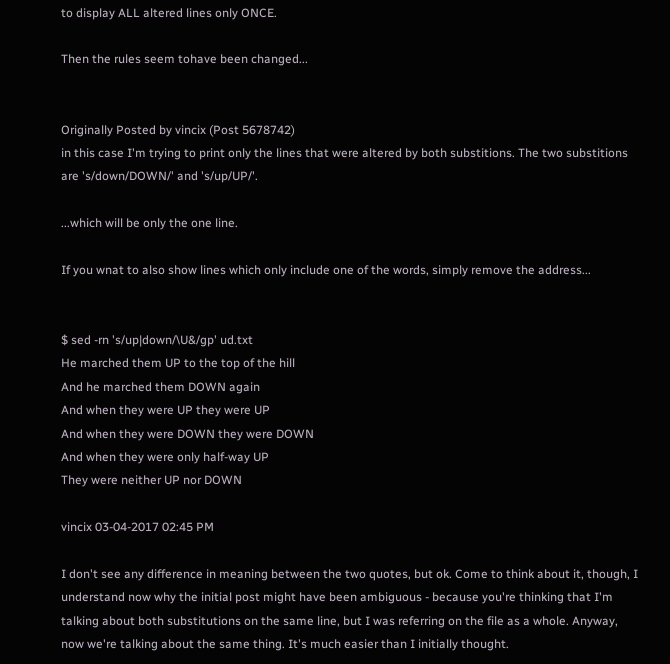to display ALL altered lines only ONCE.

Then the rules seem tohave been changed...


Originally Posted by vincix (Post 5678742)
in this case I'm trying to print only the lines that were altered by both substitions. The two substitions are 's/down/DOWN/' and 's/up/UP/'.

...which will be only the one line.

If you wnat to also show lines which only include one of the words, simply remove the address...


$ sed -rn 's/up|down/\U&/gp' ud.txt
He marched them UP to the top of the hill
And he marched them DOWN again
And when they were UP they were UP
And when they were DOWN they were DOWN
And when they were only half-way UP
They were neither UP nor DOWN

vincix 03-04-2017 02:45 PM

I don't see any difference in meaning between the two quotes, but ok. Come to think about it, though, I understand now why the initial post might have been ambiguous - because you're thinking that I'm talking about both substitutions on the same line, but I was referring on the file as a whole. Anyway, now we're talking about the same thing. It's much easier than I initially thought.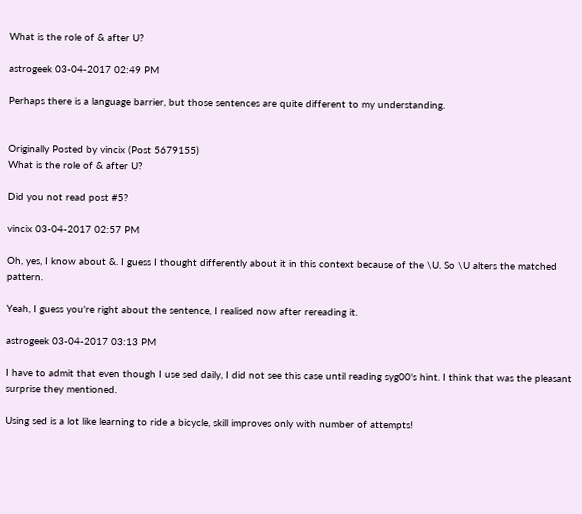What is the role of & after U?

astrogeek 03-04-2017 02:49 PM

Perhaps there is a language barrier, but those sentences are quite different to my understanding.


Originally Posted by vincix (Post 5679155)
What is the role of & after U?

Did you not read post #5?

vincix 03-04-2017 02:57 PM

Oh, yes, I know about &. I guess I thought differently about it in this context because of the \U. So \U alters the matched pattern.

Yeah, I guess you're right about the sentence, I realised now after rereading it.

astrogeek 03-04-2017 03:13 PM

I have to admit that even though I use sed daily, I did not see this case until reading syg00's hint. I think that was the pleasant surprise they mentioned.

Using sed is a lot like learning to ride a bicycle, skill improves only with number of attempts!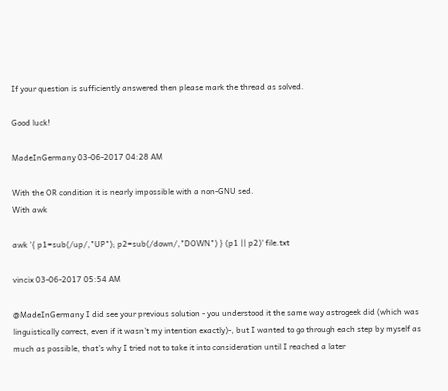If your question is sufficiently answered then please mark the thread as solved.

Good luck!

MadeInGermany 03-06-2017 04:28 AM

With the OR condition it is nearly impossible with a non-GNU sed.
With awk

awk '{ p1=sub(/up/,"UP"); p2=sub(/down/,"DOWN") } (p1 || p2)' file.txt

vincix 03-06-2017 05:54 AM

@MadeInGermany I did see your previous solution - you understood it the same way astrogeek did (which was linguistically correct, even if it wasn't my intention exactly)-, but I wanted to go through each step by myself as much as possible, that's why I tried not to take it into consideration until I reached a later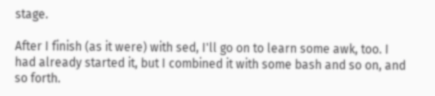stage.

After I finish (as it were) with sed, I'll go on to learn some awk, too. I had already started it, but I combined it with some bash and so on, and so forth.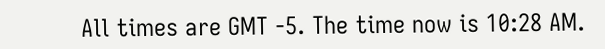All times are GMT -5. The time now is 10:28 AM.